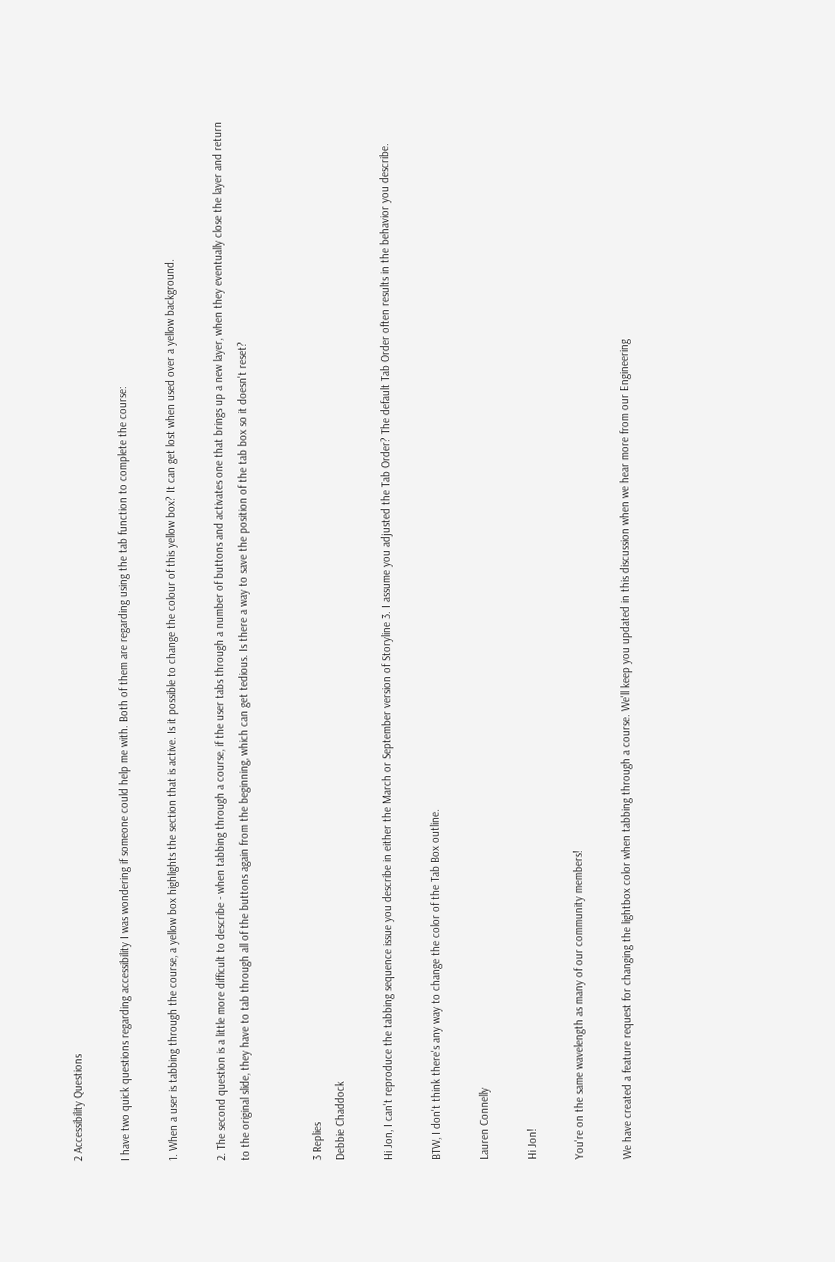2 Accessibility Questions

I have two quick questions regarding accessibility I was wondering if someone could help me with. Both of them are regarding using the tab function to complete the course:

1. When a user is tabbing through the course, a yellow box highlights the section that is active. Is it possible to change the colour of this yellow box? It can get lost when used over a yellow background.

2. The second question is a little more difficult to describe - when tabbing through a course, if the user tabs through a number of buttons and activates one that brings up a new layer, when they eventually close the layer and return to the original slide, they have to tab through all of the buttons again from the beginning, which can get tedious. Is there a way to save the position of the tab box so it doesn't reset?


3 Replies
Debbie Chaddock

Hi Jon, I can't reproduce the tabbing sequence issue you describe in either the March or September version of Storyline 3. I assume you adjusted the Tab Order? The default Tab Order often results in the behavior you describe.

BTW, I don't think there's any way to change the color of the Tab Box outline.

Lauren Connelly

Hi Jon!

You're on the same wavelength as many of our community members!

We have created a feature request for changing the lightbox color when tabbing through a course. We'll keep you updated in this discussion when we hear more from our Engineering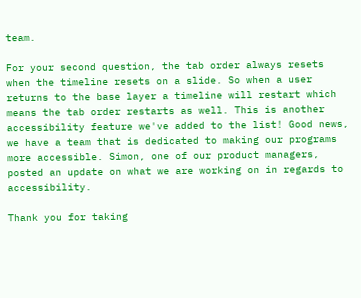team.

For your second question, the tab order always resets when the timeline resets on a slide. So when a user returns to the base layer a timeline will restart which means the tab order restarts as well. This is another accessibility feature we've added to the list! Good news, we have a team that is dedicated to making our programs more accessible. Simon, one of our product managers, posted an update on what we are working on in regards to accessibility.

Thank you for taking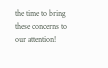the time to bring these concerns to our attention!